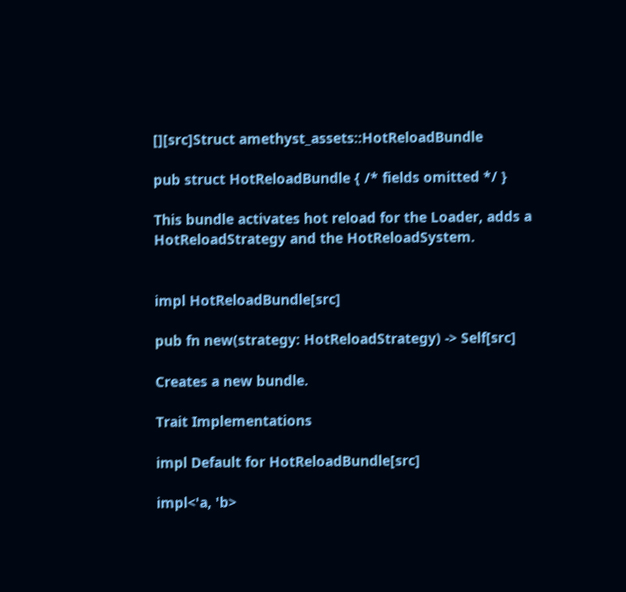[][src]Struct amethyst_assets::HotReloadBundle

pub struct HotReloadBundle { /* fields omitted */ }

This bundle activates hot reload for the Loader, adds a HotReloadStrategy and the HotReloadSystem.


impl HotReloadBundle[src]

pub fn new(strategy: HotReloadStrategy) -> Self[src]

Creates a new bundle.

Trait Implementations

impl Default for HotReloadBundle[src]

impl<'a, 'b>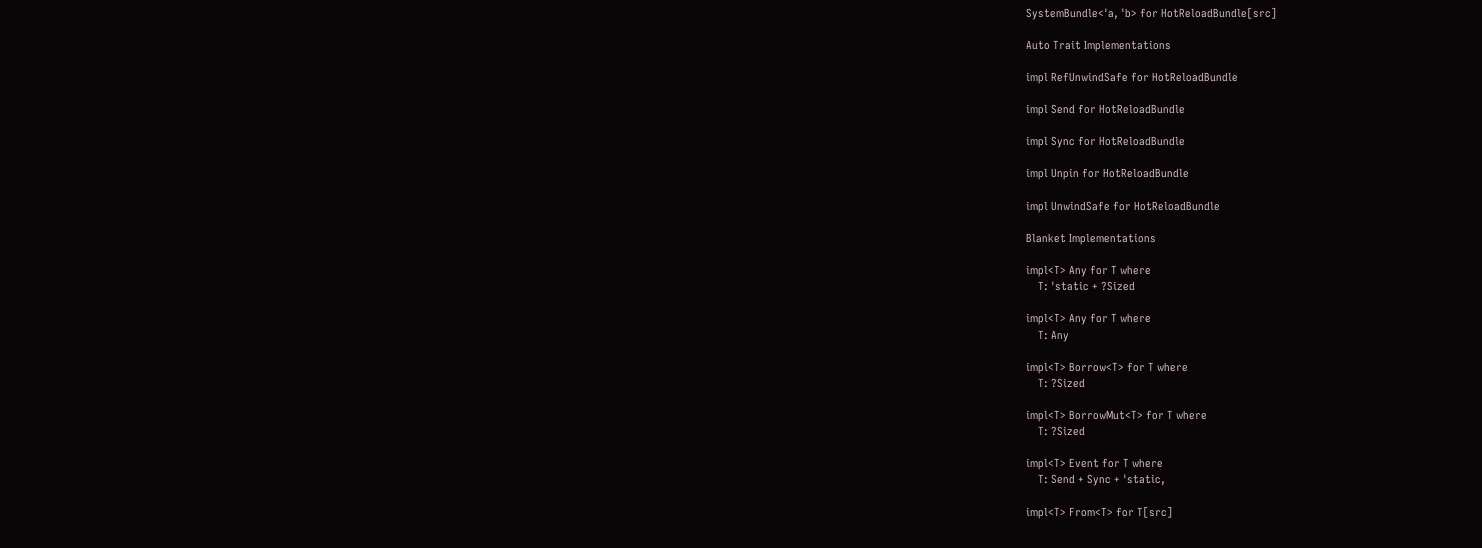SystemBundle<'a, 'b> for HotReloadBundle[src]

Auto Trait Implementations

impl RefUnwindSafe for HotReloadBundle

impl Send for HotReloadBundle

impl Sync for HotReloadBundle

impl Unpin for HotReloadBundle

impl UnwindSafe for HotReloadBundle

Blanket Implementations

impl<T> Any for T where
    T: 'static + ?Sized

impl<T> Any for T where
    T: Any

impl<T> Borrow<T> for T where
    T: ?Sized

impl<T> BorrowMut<T> for T where
    T: ?Sized

impl<T> Event for T where
    T: Send + Sync + 'static,

impl<T> From<T> for T[src]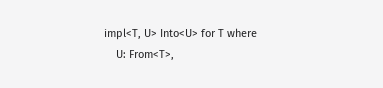impl<T, U> Into<U> for T where
    U: From<T>,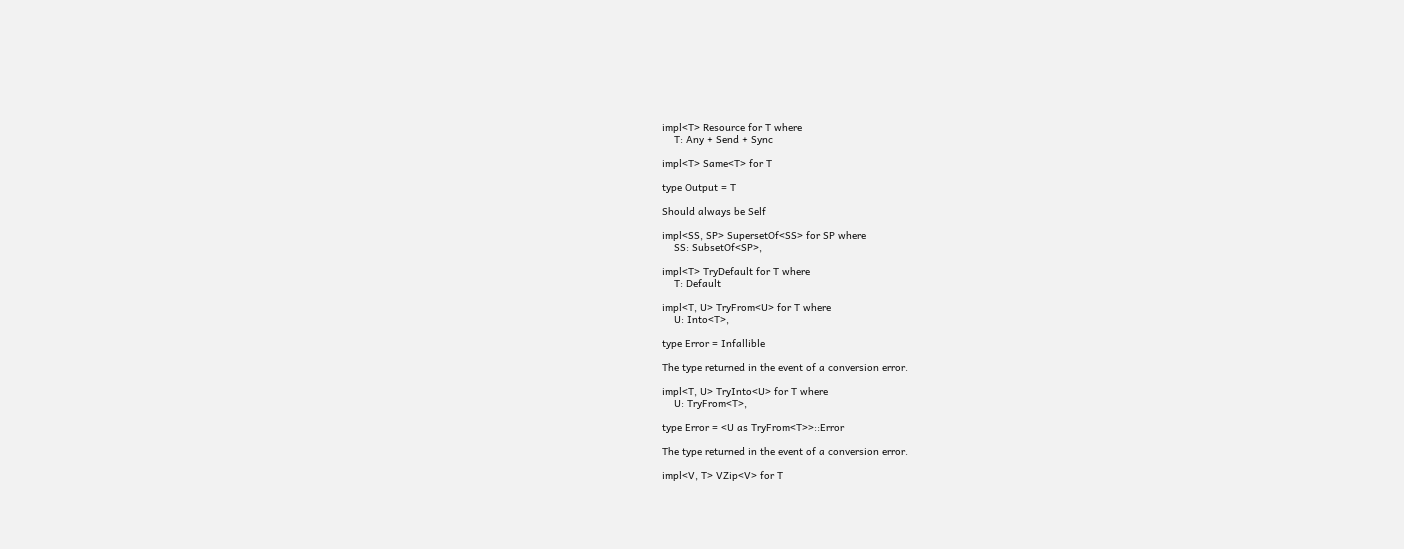impl<T> Resource for T where
    T: Any + Send + Sync

impl<T> Same<T> for T

type Output = T

Should always be Self

impl<SS, SP> SupersetOf<SS> for SP where
    SS: SubsetOf<SP>,

impl<T> TryDefault for T where
    T: Default

impl<T, U> TryFrom<U> for T where
    U: Into<T>,

type Error = Infallible

The type returned in the event of a conversion error.

impl<T, U> TryInto<U> for T where
    U: TryFrom<T>,

type Error = <U as TryFrom<T>>::Error

The type returned in the event of a conversion error.

impl<V, T> VZip<V> for T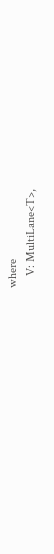where
    V: MultiLane<T>,